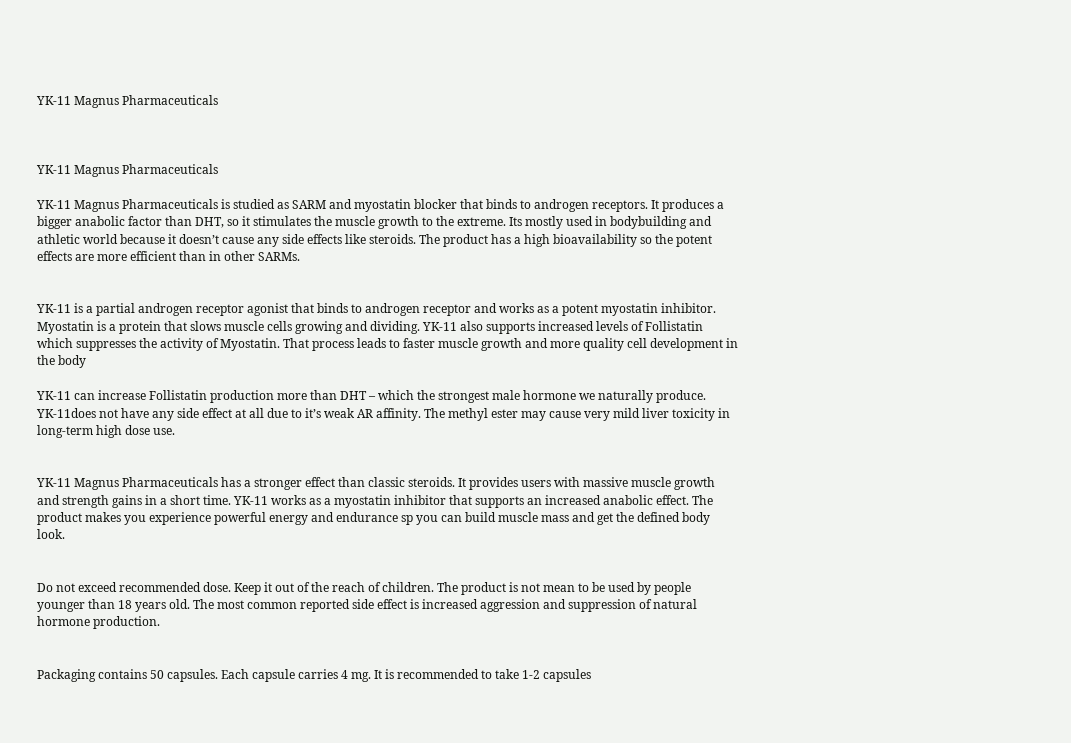YK-11 Magnus Pharmaceuticals



YK-11 Magnus Pharmaceuticals

YK-11 Magnus Pharmaceuticals is studied as SARM and myostatin blocker that binds to androgen receptors. It produces a bigger anabolic factor than DHT, so it stimulates the muscle growth to the extreme. Its mostly used in bodybuilding and athletic world because it doesn’t cause any side effects like steroids. The product has a high bioavailability so the potent effects are more efficient than in other SARMs.


YK-11 is a partial androgen receptor agonist that binds to androgen receptor and works as a potent myostatin inhibitor. Myostatin is a protein that slows muscle cells growing and dividing. YK-11 also supports increased levels of Follistatin which suppresses the activity of Myostatin. That process leads to faster muscle growth and more quality cell development in the body

YK-11 can increase Follistatin production more than DHT – which the strongest male hormone we naturally produce. YK-11does not have any side effect at all due to it’s weak AR affinity. The methyl ester may cause very mild liver toxicity in long-term high dose use.


YK-11 Magnus Pharmaceuticals has a stronger effect than classic steroids. It provides users with massive muscle growth and strength gains in a short time. YK-11 works as a myostatin inhibitor that supports an increased anabolic effect. The product makes you experience powerful energy and endurance sp you can build muscle mass and get the defined body look.


Do not exceed recommended dose. Keep it out of the reach of children. The product is not mean to be used by people younger than 18 years old. The most common reported side effect is increased aggression and suppression of natural hormone production.


Packaging contains 50 capsules. Each capsule carries 4 mg. It is recommended to take 1-2 capsules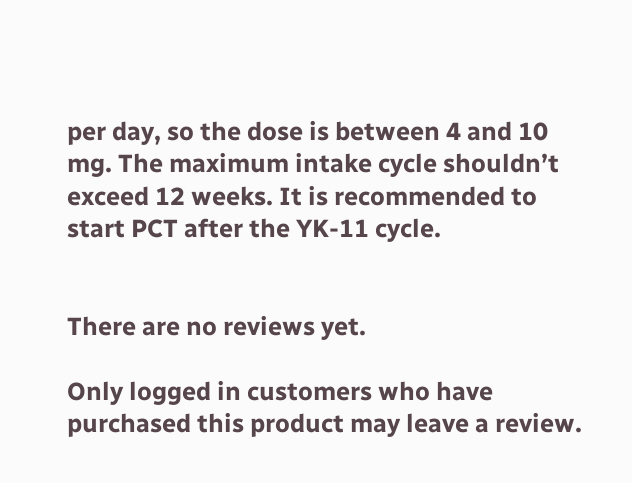per day, so the dose is between 4 and 10 mg. The maximum intake cycle shouldn’t exceed 12 weeks. It is recommended to start PCT after the YK-11 cycle.


There are no reviews yet.

Only logged in customers who have purchased this product may leave a review.